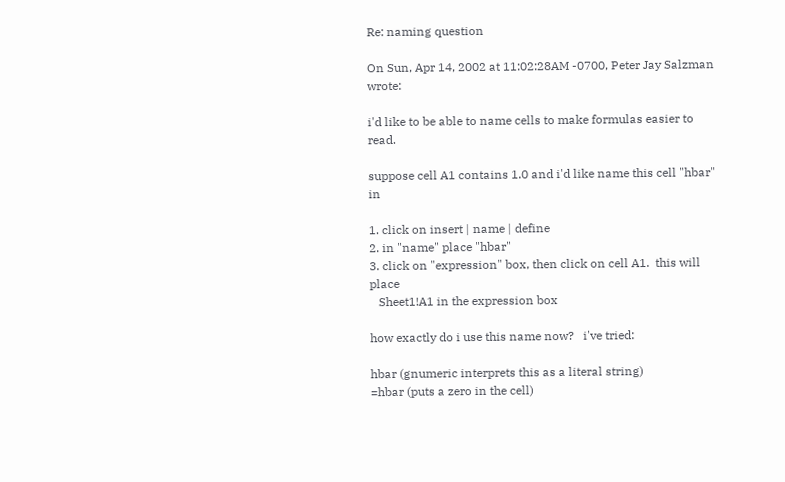Re: naming question

On Sun, Apr 14, 2002 at 11:02:28AM -0700, Peter Jay Salzman wrote:

i'd like to be able to name cells to make formulas easier to read.

suppose cell A1 contains 1.0 and i'd like name this cell "hbar" in

1. click on insert | name | define
2. in "name" place "hbar"
3. click on "expression" box, then click on cell A1.  this will place
   Sheet1!A1 in the expression box

how exactly do i use this name now?   i've tried:

hbar (gnumeric interprets this as a literal string)
=hbar (puts a zero in the cell)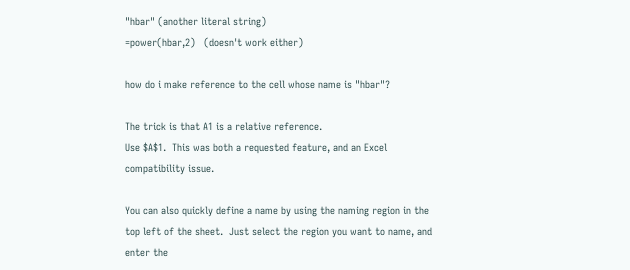"hbar" (another literal string)
=power(hbar,2)   (doesn't work either)

how do i make reference to the cell whose name is "hbar"?

The trick is that A1 is a relative reference.
Use $A$1.  This was both a requested feature, and an Excel
compatibility issue.

You can also quickly define a name by using the naming region in the
top left of the sheet.  Just select the region you want to name, and
enter the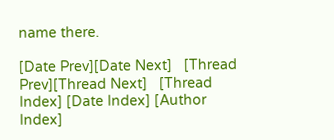name there.

[Date Prev][Date Next]   [Thread Prev][Thread Next]   [Thread Index] [Date Index] [Author Index]